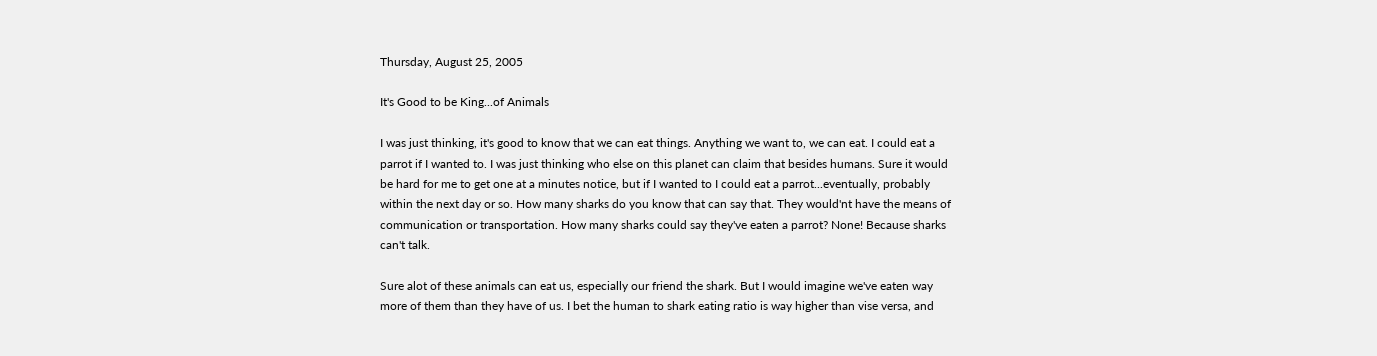Thursday, August 25, 2005

It's Good to be King...of Animals

I was just thinking, it's good to know that we can eat things. Anything we want to, we can eat. I could eat a parrot if I wanted to. I was just thinking who else on this planet can claim that besides humans. Sure it would be hard for me to get one at a minutes notice, but if I wanted to I could eat a parrot...eventually, probably within the next day or so. How many sharks do you know that can say that. They would'nt have the means of communication or transportation. How many sharks could say they've eaten a parrot? None! Because sharks can't talk.

Sure alot of these animals can eat us, especially our friend the shark. But I would imagine we've eaten way more of them than they have of us. I bet the human to shark eating ratio is way higher than vise versa, and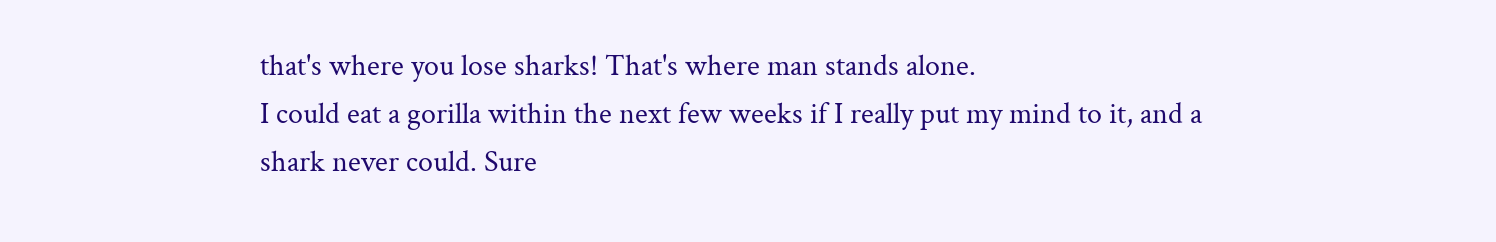that's where you lose sharks! That's where man stands alone.
I could eat a gorilla within the next few weeks if I really put my mind to it, and a shark never could. Sure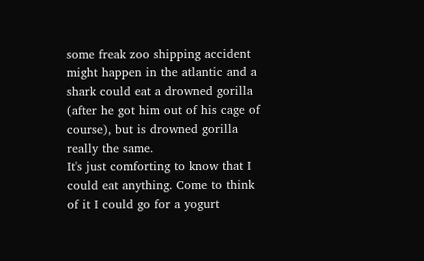some freak zoo shipping accident might happen in the atlantic and a shark could eat a drowned gorilla (after he got him out of his cage of course), but is drowned gorilla really the same.
It's just comforting to know that I could eat anything. Come to think of it I could go for a yogurt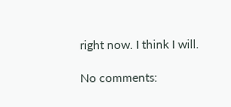right now. I think I will.

No comments: